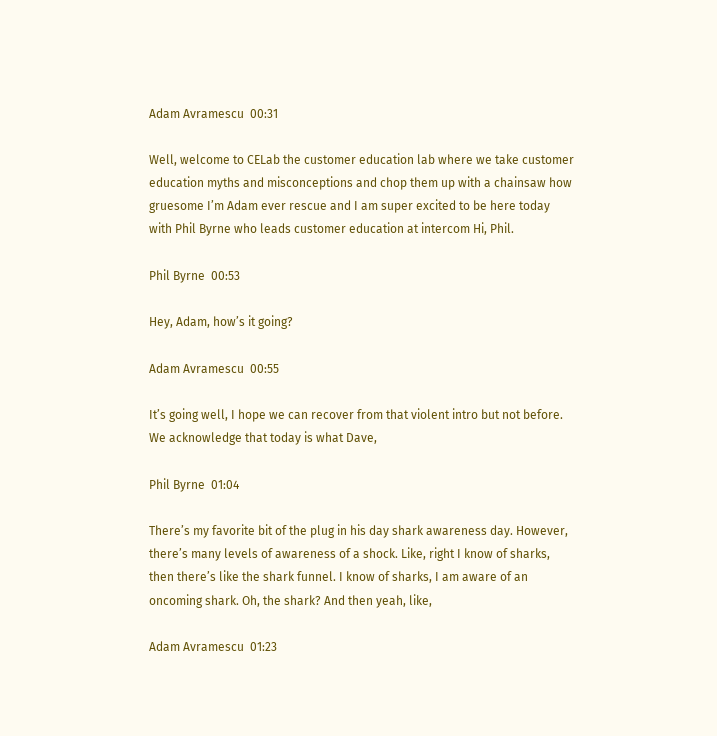Adam Avramescu  00:31

Well, welcome to CELab the customer education lab where we take customer education myths and misconceptions and chop them up with a chainsaw how gruesome I’m Adam ever rescue and I am super excited to be here today with Phil Byrne who leads customer education at intercom Hi, Phil.

Phil Byrne  00:53

Hey, Adam, how’s it going?

Adam Avramescu  00:55

It’s going well, I hope we can recover from that violent intro but not before. We acknowledge that today is what Dave,

Phil Byrne  01:04

There’s my favorite bit of the plug in his day shark awareness day. However, there’s many levels of awareness of a shock. Like, right I know of sharks, then there’s like the shark funnel. I know of sharks, I am aware of an oncoming shark. Oh, the shark? And then yeah, like,

Adam Avramescu  01:23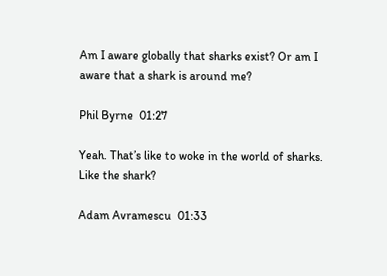Am I aware globally that sharks exist? Or am I aware that a shark is around me?

Phil Byrne  01:27

Yeah. That’s like to woke in the world of sharks. Like the shark?

Adam Avramescu  01:33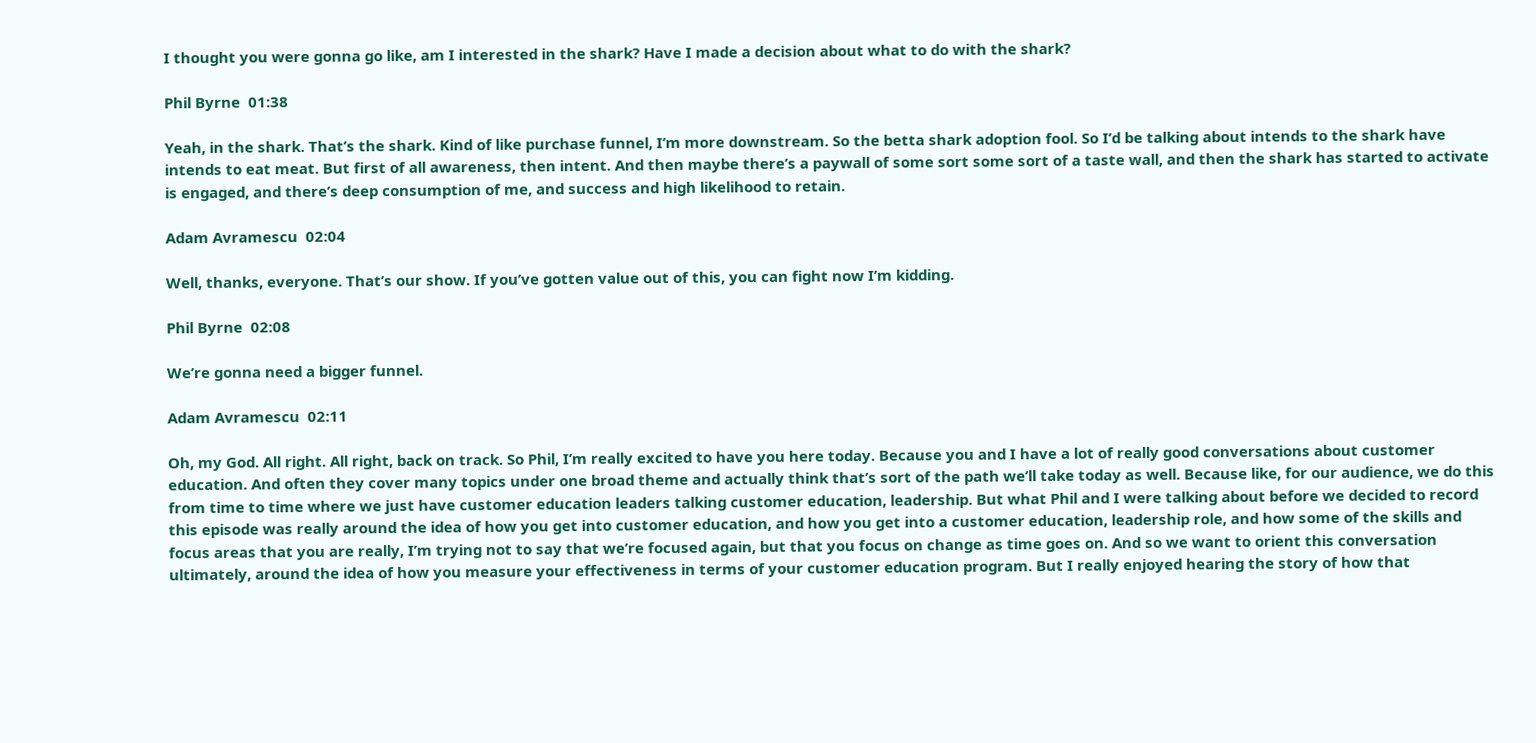I thought you were gonna go like, am I interested in the shark? Have I made a decision about what to do with the shark?

Phil Byrne  01:38

Yeah, in the shark. That’s the shark. Kind of like purchase funnel, I’m more downstream. So the betta shark adoption fool. So I’d be talking about intends to the shark have intends to eat meat. But first of all awareness, then intent. And then maybe there’s a paywall of some sort some sort of a taste wall, and then the shark has started to activate is engaged, and there’s deep consumption of me, and success and high likelihood to retain.

Adam Avramescu  02:04

Well, thanks, everyone. That’s our show. If you’ve gotten value out of this, you can fight now I’m kidding.

Phil Byrne  02:08

We’re gonna need a bigger funnel.

Adam Avramescu  02:11

Oh, my God. All right. All right, back on track. So Phil, I’m really excited to have you here today. Because you and I have a lot of really good conversations about customer education. And often they cover many topics under one broad theme and actually think that’s sort of the path we’ll take today as well. Because like, for our audience, we do this from time to time where we just have customer education leaders talking customer education, leadership. But what Phil and I were talking about before we decided to record this episode was really around the idea of how you get into customer education, and how you get into a customer education, leadership role, and how some of the skills and focus areas that you are really, I’m trying not to say that we’re focused again, but that you focus on change as time goes on. And so we want to orient this conversation ultimately, around the idea of how you measure your effectiveness in terms of your customer education program. But I really enjoyed hearing the story of how that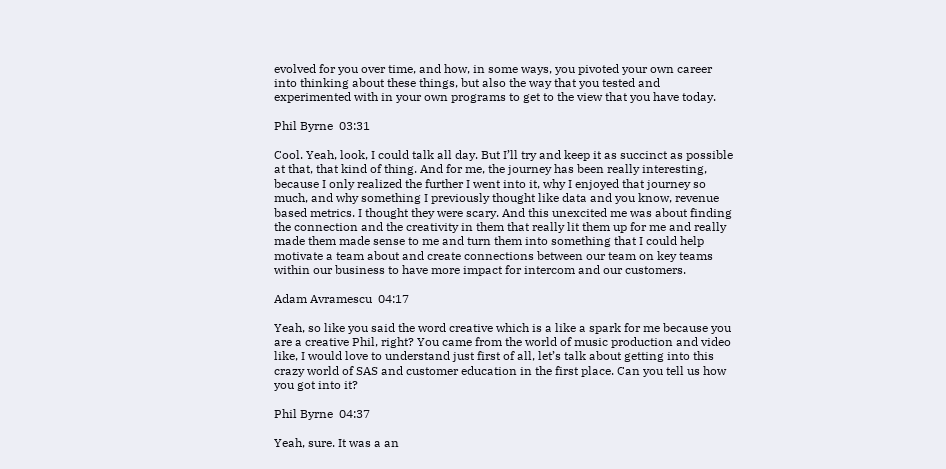evolved for you over time, and how, in some ways, you pivoted your own career into thinking about these things, but also the way that you tested and experimented with in your own programs to get to the view that you have today.

Phil Byrne  03:31

Cool. Yeah, look, I could talk all day. But I’ll try and keep it as succinct as possible at that, that kind of thing. And for me, the journey has been really interesting, because I only realized the further I went into it, why I enjoyed that journey so much, and why something I previously thought like data and you know, revenue based metrics. I thought they were scary. And this unexcited me was about finding the connection and the creativity in them that really lit them up for me and really made them made sense to me and turn them into something that I could help motivate a team about and create connections between our team on key teams within our business to have more impact for intercom and our customers.

Adam Avramescu  04:17

Yeah, so like you said the word creative which is a like a spark for me because you are a creative Phil, right? You came from the world of music production and video like, I would love to understand just first of all, let’s talk about getting into this crazy world of SAS and customer education in the first place. Can you tell us how you got into it?

Phil Byrne  04:37

Yeah, sure. It was a an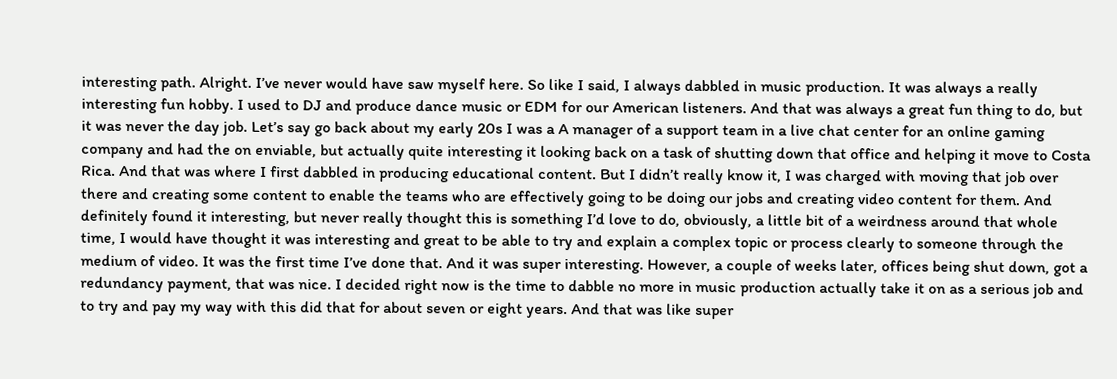interesting path. Alright. I’ve never would have saw myself here. So like I said, I always dabbled in music production. It was always a really interesting fun hobby. I used to DJ and produce dance music or EDM for our American listeners. And that was always a great fun thing to do, but it was never the day job. Let’s say go back about my early 20s I was a A manager of a support team in a live chat center for an online gaming company and had the on enviable, but actually quite interesting it looking back on a task of shutting down that office and helping it move to Costa Rica. And that was where I first dabbled in producing educational content. But I didn’t really know it, I was charged with moving that job over there and creating some content to enable the teams who are effectively going to be doing our jobs and creating video content for them. And definitely found it interesting, but never really thought this is something I’d love to do, obviously, a little bit of a weirdness around that whole time, I would have thought it was interesting and great to be able to try and explain a complex topic or process clearly to someone through the medium of video. It was the first time I’ve done that. And it was super interesting. However, a couple of weeks later, offices being shut down, got a redundancy payment, that was nice. I decided right now is the time to dabble no more in music production actually take it on as a serious job and to try and pay my way with this did that for about seven or eight years. And that was like super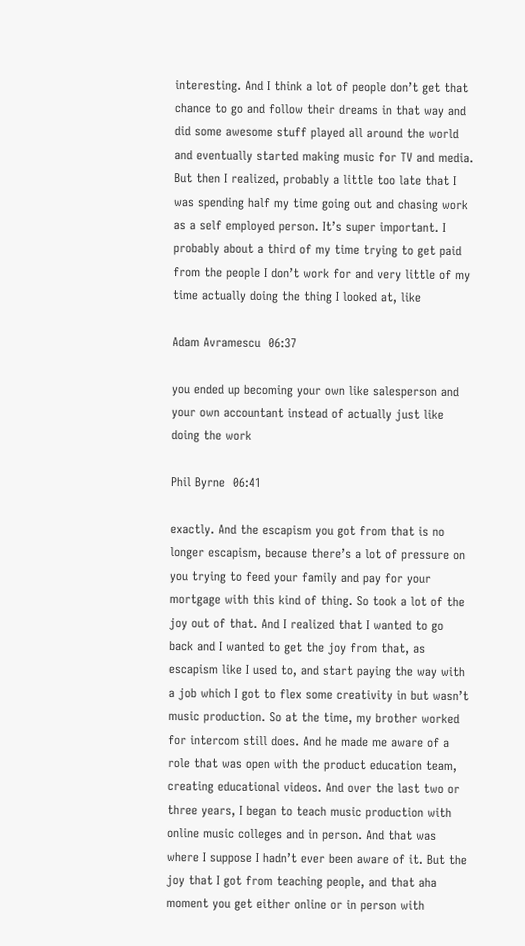interesting. And I think a lot of people don’t get that chance to go and follow their dreams in that way and did some awesome stuff played all around the world and eventually started making music for TV and media. But then I realized, probably a little too late that I was spending half my time going out and chasing work as a self employed person. It’s super important. I probably about a third of my time trying to get paid from the people I don’t work for and very little of my time actually doing the thing I looked at, like

Adam Avramescu  06:37

you ended up becoming your own like salesperson and your own accountant instead of actually just like doing the work

Phil Byrne  06:41

exactly. And the escapism you got from that is no longer escapism, because there’s a lot of pressure on you trying to feed your family and pay for your mortgage with this kind of thing. So took a lot of the joy out of that. And I realized that I wanted to go back and I wanted to get the joy from that, as escapism like I used to, and start paying the way with a job which I got to flex some creativity in but wasn’t music production. So at the time, my brother worked for intercom still does. And he made me aware of a role that was open with the product education team, creating educational videos. And over the last two or three years, I began to teach music production with online music colleges and in person. And that was where I suppose I hadn’t ever been aware of it. But the joy that I got from teaching people, and that aha moment you get either online or in person with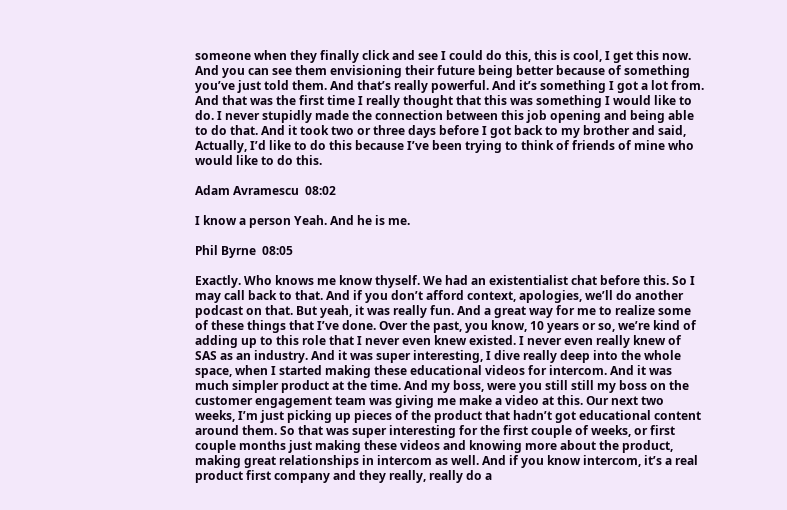someone when they finally click and see I could do this, this is cool, I get this now. And you can see them envisioning their future being better because of something you’ve just told them. And that’s really powerful. And it’s something I got a lot from. And that was the first time I really thought that this was something I would like to do. I never stupidly made the connection between this job opening and being able to do that. And it took two or three days before I got back to my brother and said, Actually, I’d like to do this because I’ve been trying to think of friends of mine who would like to do this.

Adam Avramescu  08:02

I know a person Yeah. And he is me.

Phil Byrne  08:05

Exactly. Who knows me know thyself. We had an existentialist chat before this. So I may call back to that. And if you don’t afford context, apologies, we’ll do another podcast on that. But yeah, it was really fun. And a great way for me to realize some of these things that I’ve done. Over the past, you know, 10 years or so, we’re kind of adding up to this role that I never even knew existed. I never even really knew of SAS as an industry. And it was super interesting, I dive really deep into the whole space, when I started making these educational videos for intercom. And it was much simpler product at the time. And my boss, were you still still my boss on the customer engagement team was giving me make a video at this. Our next two weeks, I’m just picking up pieces of the product that hadn’t got educational content around them. So that was super interesting for the first couple of weeks, or first couple months just making these videos and knowing more about the product, making great relationships in intercom as well. And if you know intercom, it’s a real product first company and they really, really do a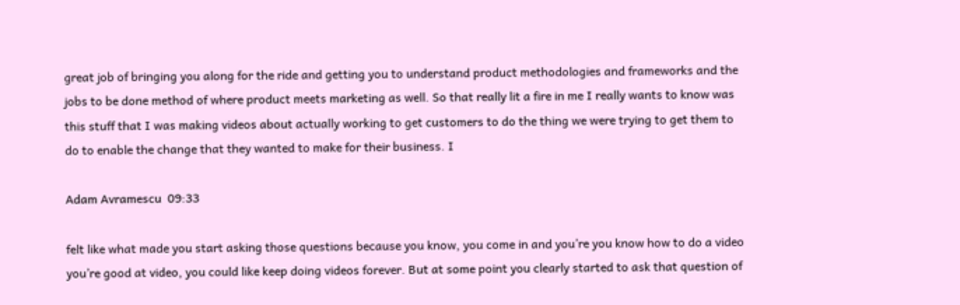great job of bringing you along for the ride and getting you to understand product methodologies and frameworks and the jobs to be done method of where product meets marketing as well. So that really lit a fire in me I really wants to know was this stuff that I was making videos about actually working to get customers to do the thing we were trying to get them to do to enable the change that they wanted to make for their business. I

Adam Avramescu  09:33

felt like what made you start asking those questions because you know, you come in and you’re you know how to do a video you’re good at video, you could like keep doing videos forever. But at some point you clearly started to ask that question of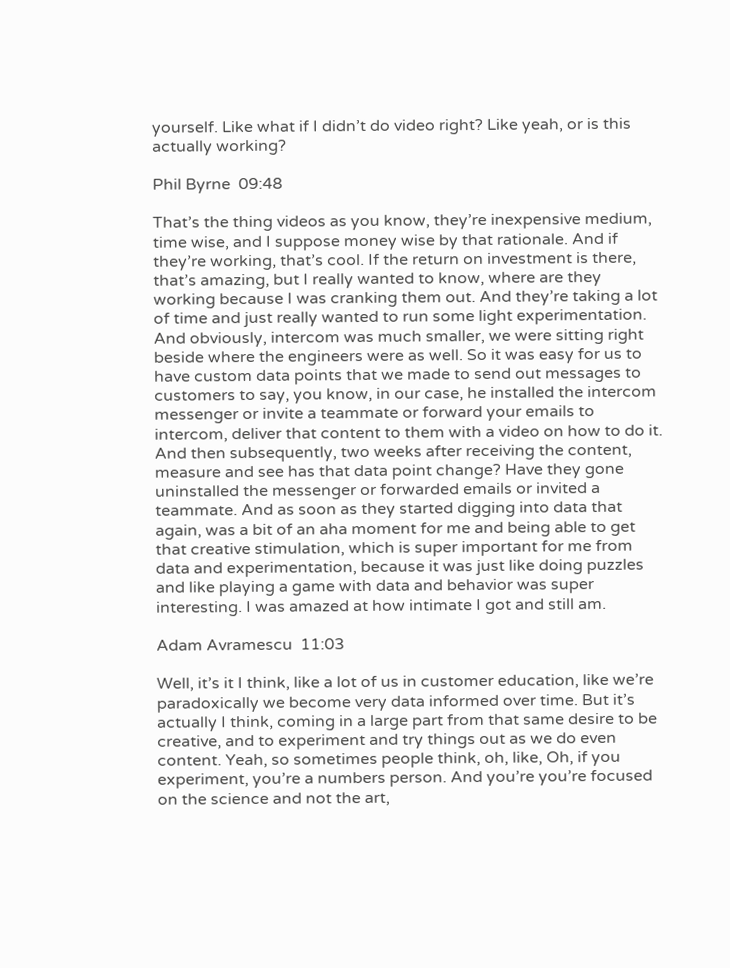yourself. Like what if I didn’t do video right? Like yeah, or is this actually working?

Phil Byrne  09:48

That’s the thing videos as you know, they’re inexpensive medium, time wise, and I suppose money wise by that rationale. And if they’re working, that’s cool. If the return on investment is there, that’s amazing, but I really wanted to know, where are they working because I was cranking them out. And they’re taking a lot of time and just really wanted to run some light experimentation. And obviously, intercom was much smaller, we were sitting right beside where the engineers were as well. So it was easy for us to have custom data points that we made to send out messages to customers to say, you know, in our case, he installed the intercom messenger or invite a teammate or forward your emails to intercom, deliver that content to them with a video on how to do it. And then subsequently, two weeks after receiving the content, measure and see has that data point change? Have they gone uninstalled the messenger or forwarded emails or invited a teammate. And as soon as they started digging into data that again, was a bit of an aha moment for me and being able to get that creative stimulation, which is super important for me from data and experimentation, because it was just like doing puzzles and like playing a game with data and behavior was super interesting. I was amazed at how intimate I got and still am.

Adam Avramescu  11:03

Well, it’s it I think, like a lot of us in customer education, like we’re paradoxically we become very data informed over time. But it’s actually I think, coming in a large part from that same desire to be creative, and to experiment and try things out as we do even content. Yeah, so sometimes people think, oh, like, Oh, if you experiment, you’re a numbers person. And you’re you’re focused on the science and not the art,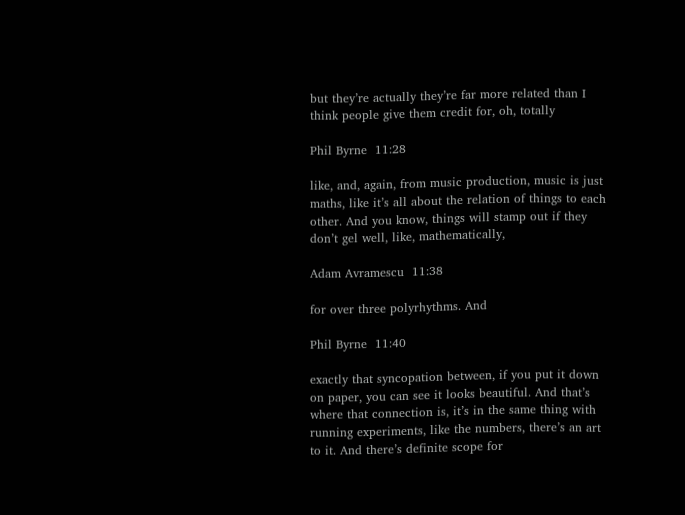but they’re actually they’re far more related than I think people give them credit for, oh, totally

Phil Byrne  11:28

like, and, again, from music production, music is just maths, like it’s all about the relation of things to each other. And you know, things will stamp out if they don’t gel well, like, mathematically,

Adam Avramescu  11:38

for over three polyrhythms. And

Phil Byrne  11:40

exactly that syncopation between, if you put it down on paper, you can see it looks beautiful. And that’s where that connection is, it’s in the same thing with running experiments, like the numbers, there’s an art to it. And there’s definite scope for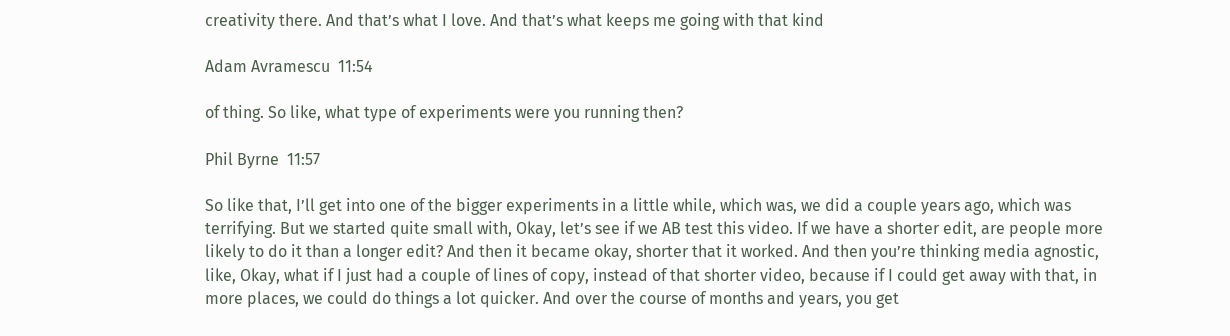creativity there. And that’s what I love. And that’s what keeps me going with that kind

Adam Avramescu  11:54

of thing. So like, what type of experiments were you running then?

Phil Byrne  11:57

So like that, I’ll get into one of the bigger experiments in a little while, which was, we did a couple years ago, which was terrifying. But we started quite small with, Okay, let’s see if we AB test this video. If we have a shorter edit, are people more likely to do it than a longer edit? And then it became okay, shorter that it worked. And then you’re thinking media agnostic, like, Okay, what if I just had a couple of lines of copy, instead of that shorter video, because if I could get away with that, in more places, we could do things a lot quicker. And over the course of months and years, you get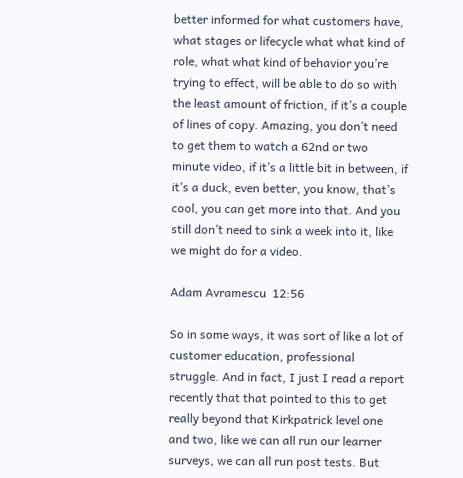better informed for what customers have, what stages or lifecycle what what kind of role, what what kind of behavior you’re trying to effect, will be able to do so with the least amount of friction, if it’s a couple of lines of copy. Amazing, you don’t need to get them to watch a 62nd or two minute video, if it’s a little bit in between, if it’s a duck, even better, you know, that’s cool, you can get more into that. And you still don’t need to sink a week into it, like we might do for a video.

Adam Avramescu  12:56

So in some ways, it was sort of like a lot of customer education, professional struggle. And in fact, I just I read a report recently that that pointed to this to get really beyond that Kirkpatrick level one and two, like we can all run our learner surveys, we can all run post tests. But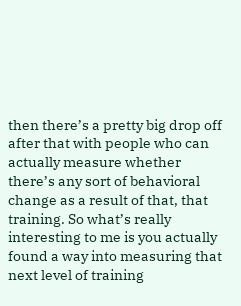then there’s a pretty big drop off after that with people who can actually measure whether there’s any sort of behavioral change as a result of that, that training. So what’s really interesting to me is you actually found a way into measuring that next level of training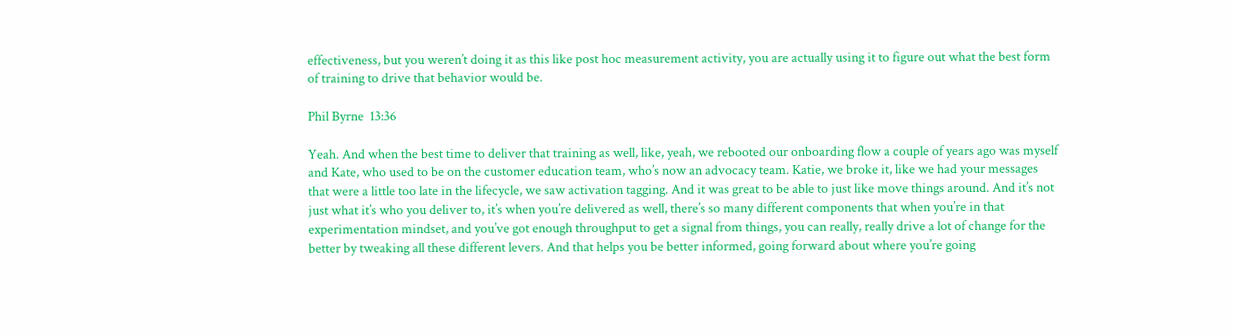effectiveness, but you weren’t doing it as this like post hoc measurement activity, you are actually using it to figure out what the best form of training to drive that behavior would be.

Phil Byrne  13:36

Yeah. And when the best time to deliver that training as well, like, yeah, we rebooted our onboarding flow a couple of years ago was myself and Kate, who used to be on the customer education team, who’s now an advocacy team. Katie, we broke it, like we had your messages that were a little too late in the lifecycle, we saw activation tagging. And it was great to be able to just like move things around. And it’s not just what it’s who you deliver to, it’s when you’re delivered as well, there’s so many different components that when you’re in that experimentation mindset, and you’ve got enough throughput to get a signal from things, you can really, really drive a lot of change for the better by tweaking all these different levers. And that helps you be better informed, going forward about where you’re going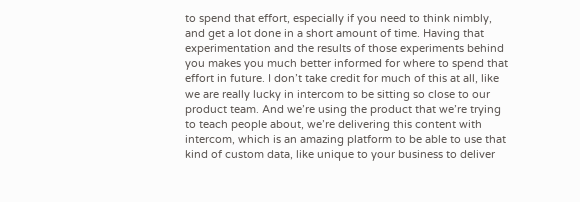to spend that effort, especially if you need to think nimbly, and get a lot done in a short amount of time. Having that experimentation and the results of those experiments behind you makes you much better informed for where to spend that effort in future. I don’t take credit for much of this at all, like we are really lucky in intercom to be sitting so close to our product team. And we’re using the product that we’re trying to teach people about, we’re delivering this content with intercom, which is an amazing platform to be able to use that kind of custom data, like unique to your business to deliver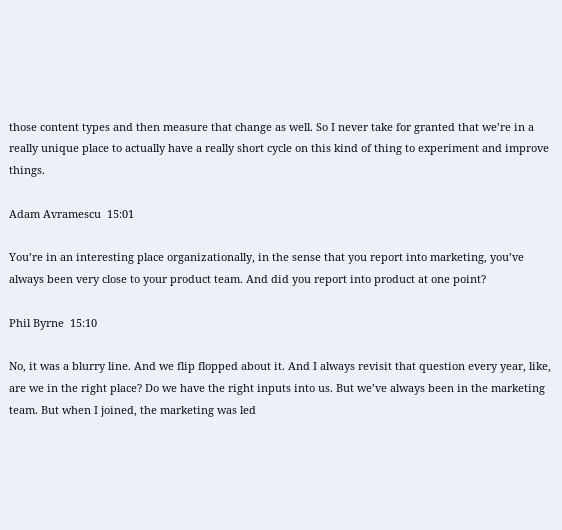those content types and then measure that change as well. So I never take for granted that we’re in a really unique place to actually have a really short cycle on this kind of thing to experiment and improve things.

Adam Avramescu  15:01

You’re in an interesting place organizationally, in the sense that you report into marketing, you’ve always been very close to your product team. And did you report into product at one point?

Phil Byrne  15:10

No, it was a blurry line. And we flip flopped about it. And I always revisit that question every year, like, are we in the right place? Do we have the right inputs into us. But we’ve always been in the marketing team. But when I joined, the marketing was led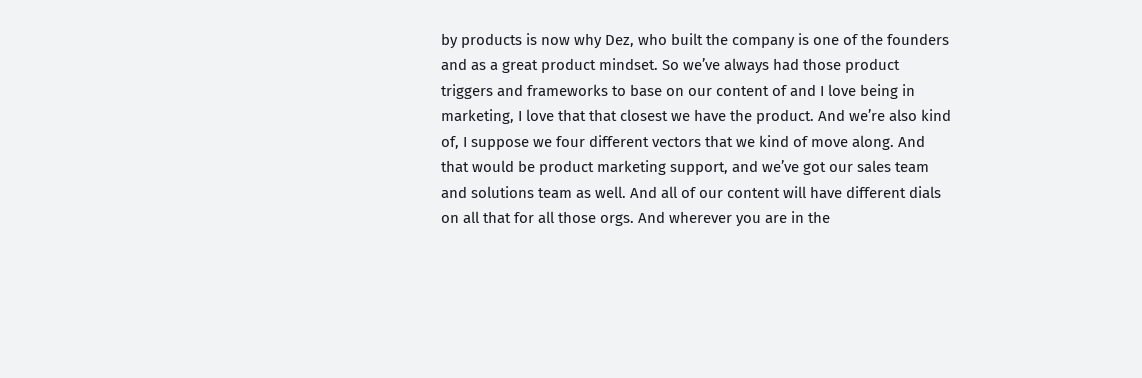by products is now why Dez, who built the company is one of the founders and as a great product mindset. So we’ve always had those product triggers and frameworks to base on our content of and I love being in marketing, I love that that closest we have the product. And we’re also kind of, I suppose we four different vectors that we kind of move along. And that would be product marketing support, and we’ve got our sales team and solutions team as well. And all of our content will have different dials on all that for all those orgs. And wherever you are in the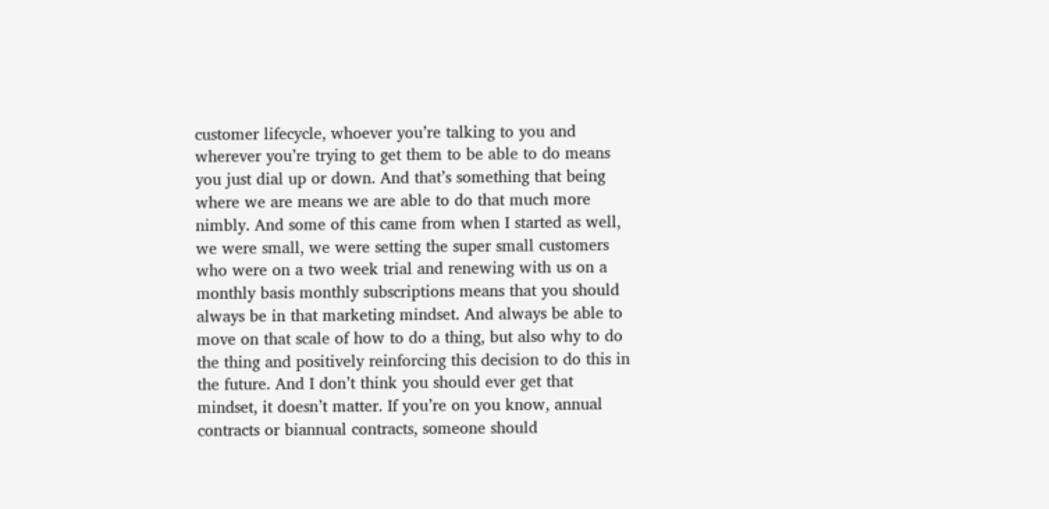customer lifecycle, whoever you’re talking to you and wherever you’re trying to get them to be able to do means you just dial up or down. And that’s something that being where we are means we are able to do that much more nimbly. And some of this came from when I started as well, we were small, we were setting the super small customers who were on a two week trial and renewing with us on a monthly basis monthly subscriptions means that you should always be in that marketing mindset. And always be able to move on that scale of how to do a thing, but also why to do the thing and positively reinforcing this decision to do this in the future. And I don’t think you should ever get that mindset, it doesn’t matter. If you’re on you know, annual contracts or biannual contracts, someone should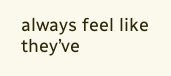always feel like they’ve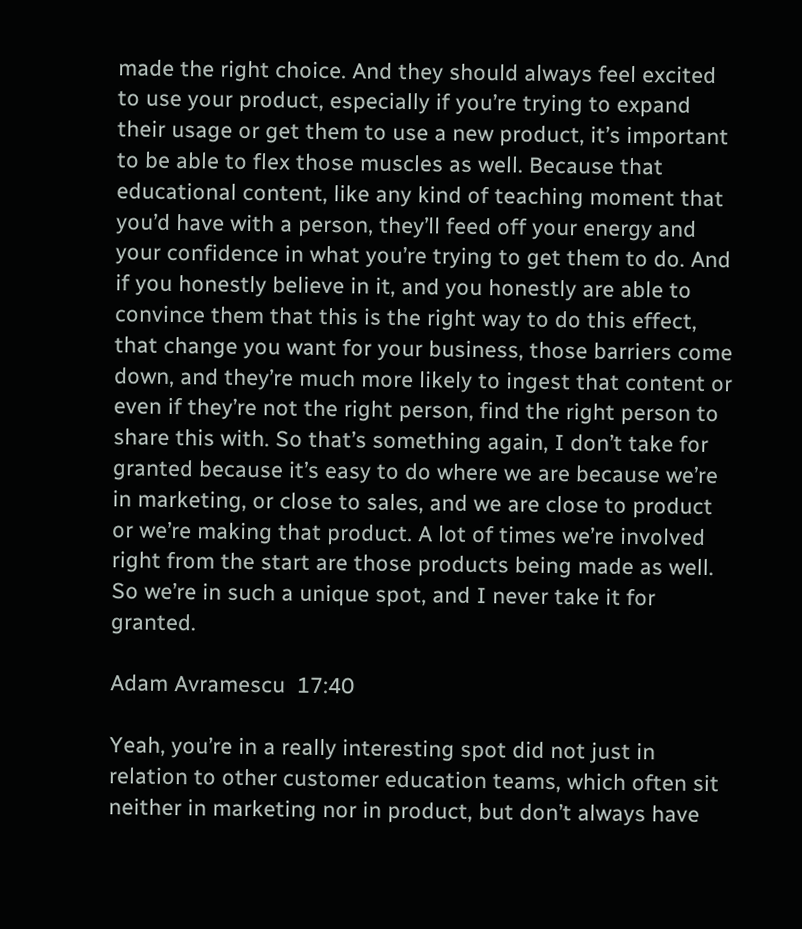made the right choice. And they should always feel excited to use your product, especially if you’re trying to expand their usage or get them to use a new product, it’s important to be able to flex those muscles as well. Because that educational content, like any kind of teaching moment that you’d have with a person, they’ll feed off your energy and your confidence in what you’re trying to get them to do. And if you honestly believe in it, and you honestly are able to convince them that this is the right way to do this effect, that change you want for your business, those barriers come down, and they’re much more likely to ingest that content or even if they’re not the right person, find the right person to share this with. So that’s something again, I don’t take for granted because it’s easy to do where we are because we’re in marketing, or close to sales, and we are close to product or we’re making that product. A lot of times we’re involved right from the start are those products being made as well. So we’re in such a unique spot, and I never take it for granted.

Adam Avramescu  17:40

Yeah, you’re in a really interesting spot did not just in relation to other customer education teams, which often sit neither in marketing nor in product, but don’t always have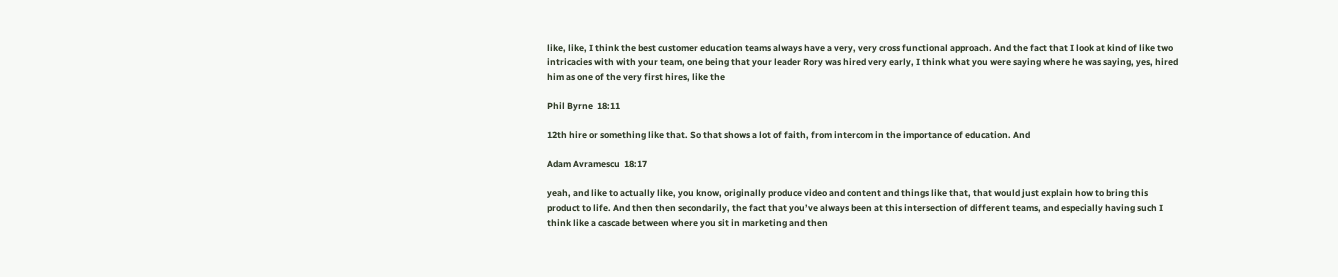like, like, I think the best customer education teams always have a very, very cross functional approach. And the fact that I look at kind of like two intricacies with with your team, one being that your leader Rory was hired very early, I think what you were saying where he was saying, yes, hired him as one of the very first hires, like the

Phil Byrne  18:11

12th hire or something like that. So that shows a lot of faith, from intercom in the importance of education. And

Adam Avramescu  18:17

yeah, and like to actually like, you know, originally produce video and content and things like that, that would just explain how to bring this product to life. And then then secondarily, the fact that you’ve always been at this intersection of different teams, and especially having such I think like a cascade between where you sit in marketing and then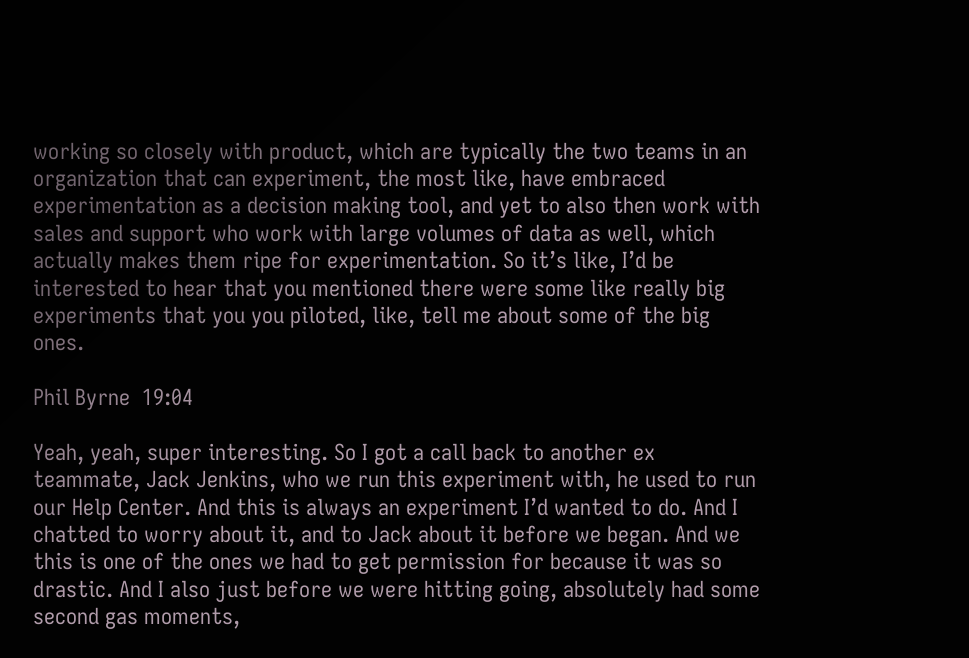working so closely with product, which are typically the two teams in an organization that can experiment, the most like, have embraced experimentation as a decision making tool, and yet to also then work with sales and support who work with large volumes of data as well, which actually makes them ripe for experimentation. So it’s like, I’d be interested to hear that you mentioned there were some like really big experiments that you you piloted, like, tell me about some of the big ones.

Phil Byrne  19:04

Yeah, yeah, super interesting. So I got a call back to another ex teammate, Jack Jenkins, who we run this experiment with, he used to run our Help Center. And this is always an experiment I’d wanted to do. And I chatted to worry about it, and to Jack about it before we began. And we this is one of the ones we had to get permission for because it was so drastic. And I also just before we were hitting going, absolutely had some second gas moments,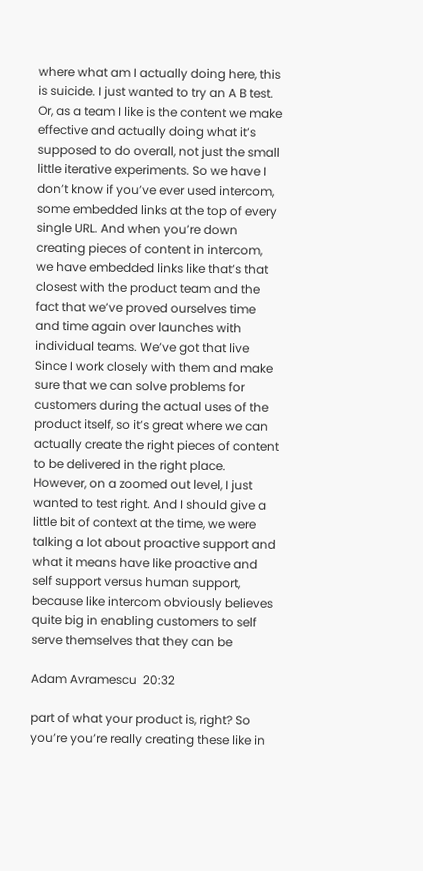where what am I actually doing here, this is suicide. I just wanted to try an A B test. Or, as a team I like is the content we make effective and actually doing what it’s supposed to do overall, not just the small little iterative experiments. So we have I don’t know if you’ve ever used intercom, some embedded links at the top of every single URL. And when you’re down creating pieces of content in intercom, we have embedded links like that’s that closest with the product team and the fact that we’ve proved ourselves time and time again over launches with individual teams. We’ve got that live Since I work closely with them and make sure that we can solve problems for customers during the actual uses of the product itself, so it’s great where we can actually create the right pieces of content to be delivered in the right place. However, on a zoomed out level, I just wanted to test right. And I should give a little bit of context at the time, we were talking a lot about proactive support and what it means have like proactive and self support versus human support, because like intercom obviously believes quite big in enabling customers to self serve themselves that they can be

Adam Avramescu  20:32

part of what your product is, right? So you’re you’re really creating these like in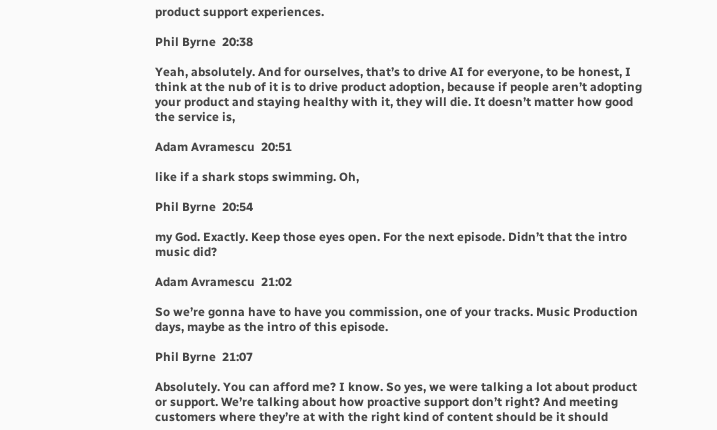product support experiences.

Phil Byrne  20:38

Yeah, absolutely. And for ourselves, that’s to drive AI for everyone, to be honest, I think at the nub of it is to drive product adoption, because if people aren’t adopting your product and staying healthy with it, they will die. It doesn’t matter how good the service is,

Adam Avramescu  20:51

like if a shark stops swimming. Oh,

Phil Byrne  20:54

my God. Exactly. Keep those eyes open. For the next episode. Didn’t that the intro music did?

Adam Avramescu  21:02

So we’re gonna have to have you commission, one of your tracks. Music Production days, maybe as the intro of this episode.

Phil Byrne  21:07

Absolutely. You can afford me? I know. So yes, we were talking a lot about product or support. We’re talking about how proactive support don’t right? And meeting customers where they’re at with the right kind of content should be it should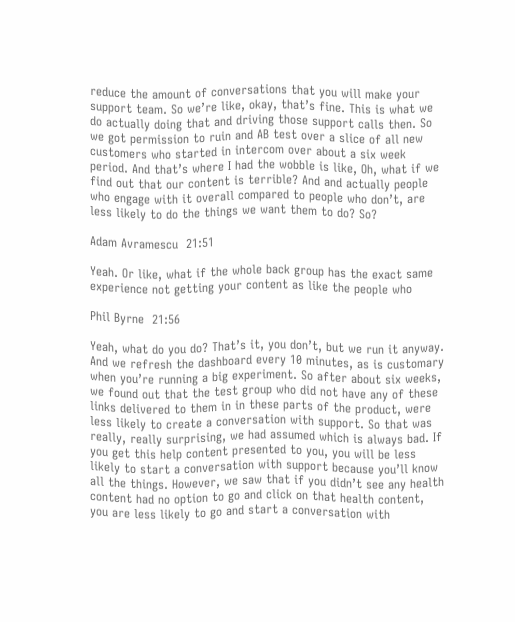reduce the amount of conversations that you will make your support team. So we’re like, okay, that’s fine. This is what we do actually doing that and driving those support calls then. So we got permission to ruin and AB test over a slice of all new customers who started in intercom over about a six week period. And that’s where I had the wobble is like, Oh, what if we find out that our content is terrible? And and actually people who engage with it overall compared to people who don’t, are less likely to do the things we want them to do? So?

Adam Avramescu  21:51

Yeah. Or like, what if the whole back group has the exact same experience not getting your content as like the people who

Phil Byrne  21:56

Yeah, what do you do? That’s it, you don’t, but we run it anyway. And we refresh the dashboard every 10 minutes, as is customary when you’re running a big experiment. So after about six weeks, we found out that the test group who did not have any of these links delivered to them in in these parts of the product, were less likely to create a conversation with support. So that was really, really surprising, we had assumed which is always bad. If you get this help content presented to you, you will be less likely to start a conversation with support because you’ll know all the things. However, we saw that if you didn’t see any health content had no option to go and click on that health content, you are less likely to go and start a conversation with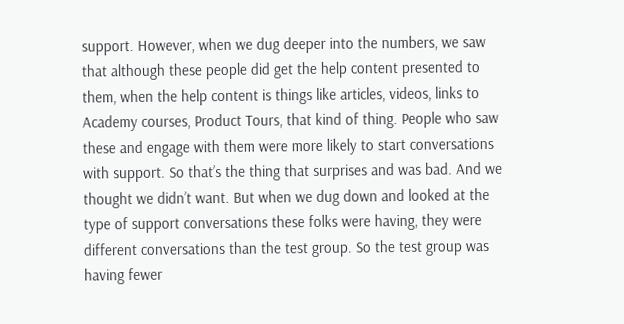support. However, when we dug deeper into the numbers, we saw that although these people did get the help content presented to them, when the help content is things like articles, videos, links to Academy courses, Product Tours, that kind of thing. People who saw these and engage with them were more likely to start conversations with support. So that’s the thing that surprises and was bad. And we thought we didn’t want. But when we dug down and looked at the type of support conversations these folks were having, they were different conversations than the test group. So the test group was having fewer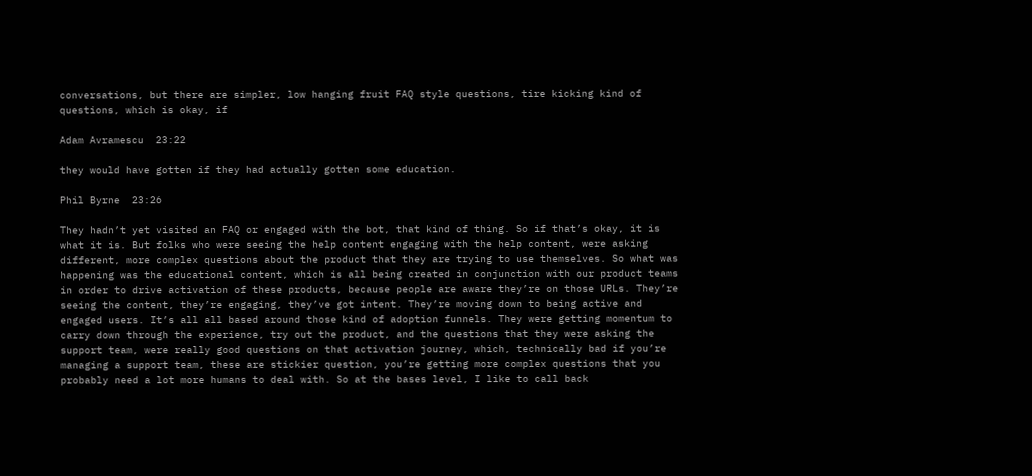conversations, but there are simpler, low hanging fruit FAQ style questions, tire kicking kind of questions, which is okay, if

Adam Avramescu  23:22

they would have gotten if they had actually gotten some education.

Phil Byrne  23:26

They hadn’t yet visited an FAQ or engaged with the bot, that kind of thing. So if that’s okay, it is what it is. But folks who were seeing the help content engaging with the help content, were asking different, more complex questions about the product that they are trying to use themselves. So what was happening was the educational content, which is all being created in conjunction with our product teams in order to drive activation of these products, because people are aware they’re on those URLs. They’re seeing the content, they’re engaging, they’ve got intent. They’re moving down to being active and engaged users. It’s all all based around those kind of adoption funnels. They were getting momentum to carry down through the experience, try out the product, and the questions that they were asking the support team, were really good questions on that activation journey, which, technically bad if you’re managing a support team, these are stickier question, you’re getting more complex questions that you probably need a lot more humans to deal with. So at the bases level, I like to call back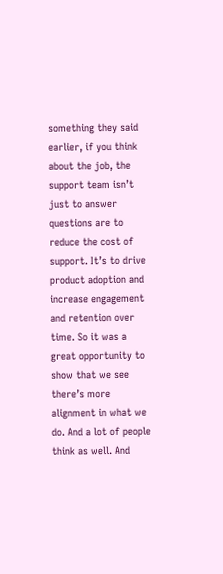something they said earlier, if you think about the job, the support team isn’t just to answer questions are to reduce the cost of support. It’s to drive product adoption and increase engagement and retention over time. So it was a great opportunity to show that we see there’s more alignment in what we do. And a lot of people think as well. And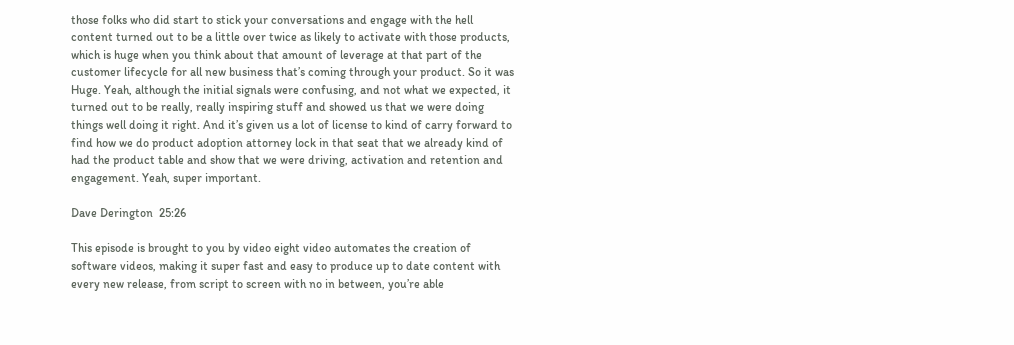those folks who did start to stick your conversations and engage with the hell content turned out to be a little over twice as likely to activate with those products, which is huge when you think about that amount of leverage at that part of the customer lifecycle for all new business that’s coming through your product. So it was Huge. Yeah, although the initial signals were confusing, and not what we expected, it turned out to be really, really inspiring stuff and showed us that we were doing things well doing it right. And it’s given us a lot of license to kind of carry forward to find how we do product adoption attorney lock in that seat that we already kind of had the product table and show that we were driving, activation and retention and engagement. Yeah, super important.

Dave Derington  25:26

This episode is brought to you by video eight video automates the creation of software videos, making it super fast and easy to produce up to date content with every new release, from script to screen with no in between, you’re able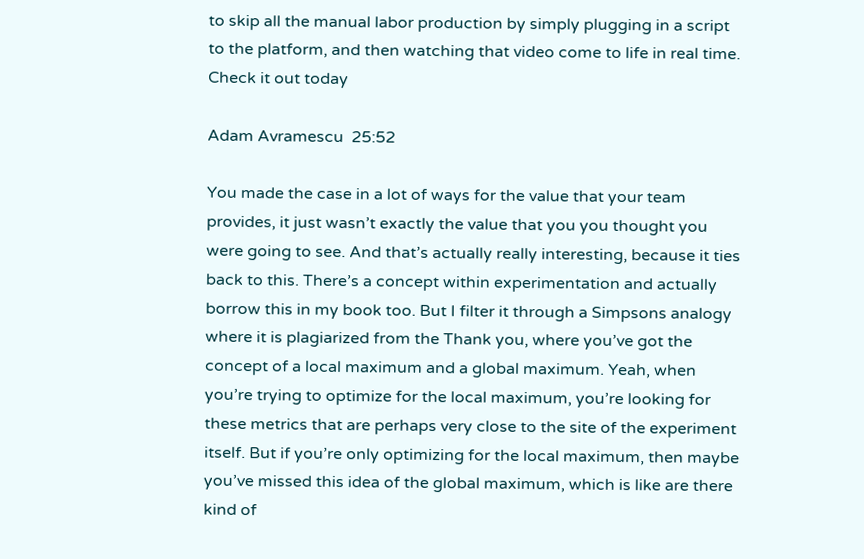to skip all the manual labor production by simply plugging in a script to the platform, and then watching that video come to life in real time. Check it out today

Adam Avramescu  25:52

You made the case in a lot of ways for the value that your team provides, it just wasn’t exactly the value that you you thought you were going to see. And that’s actually really interesting, because it ties back to this. There’s a concept within experimentation and actually borrow this in my book too. But I filter it through a Simpsons analogy where it is plagiarized from the Thank you, where you’ve got the concept of a local maximum and a global maximum. Yeah, when you’re trying to optimize for the local maximum, you’re looking for these metrics that are perhaps very close to the site of the experiment itself. But if you’re only optimizing for the local maximum, then maybe you’ve missed this idea of the global maximum, which is like are there kind of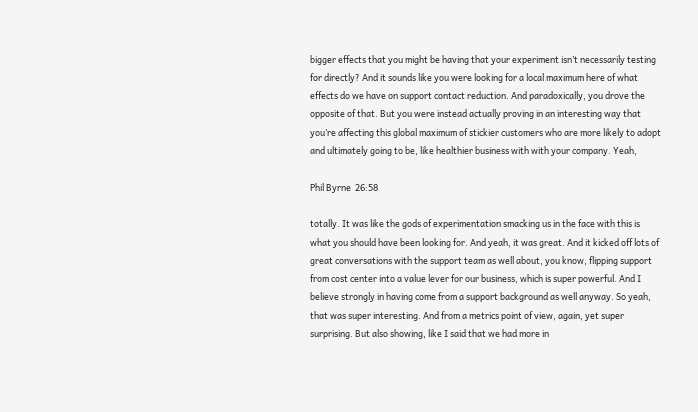bigger effects that you might be having that your experiment isn’t necessarily testing for directly? And it sounds like you were looking for a local maximum here of what effects do we have on support contact reduction. And paradoxically, you drove the opposite of that. But you were instead actually proving in an interesting way that you’re affecting this global maximum of stickier customers who are more likely to adopt and ultimately going to be, like healthier business with with your company. Yeah,

Phil Byrne  26:58

totally. It was like the gods of experimentation smacking us in the face with this is what you should have been looking for. And yeah, it was great. And it kicked off lots of great conversations with the support team as well about, you know, flipping support from cost center into a value lever for our business, which is super powerful. And I believe strongly in having come from a support background as well anyway. So yeah, that was super interesting. And from a metrics point of view, again, yet super surprising. But also showing, like I said that we had more in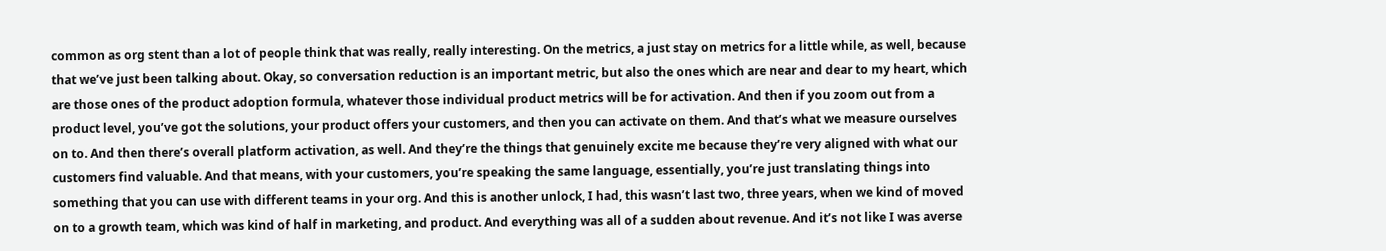common as org stent than a lot of people think that was really, really interesting. On the metrics, a just stay on metrics for a little while, as well, because that we’ve just been talking about. Okay, so conversation reduction is an important metric, but also the ones which are near and dear to my heart, which are those ones of the product adoption formula, whatever those individual product metrics will be for activation. And then if you zoom out from a product level, you’ve got the solutions, your product offers your customers, and then you can activate on them. And that’s what we measure ourselves on to. And then there’s overall platform activation, as well. And they’re the things that genuinely excite me because they’re very aligned with what our customers find valuable. And that means, with your customers, you’re speaking the same language, essentially, you’re just translating things into something that you can use with different teams in your org. And this is another unlock, I had, this wasn’t last two, three years, when we kind of moved on to a growth team, which was kind of half in marketing, and product. And everything was all of a sudden about revenue. And it’s not like I was averse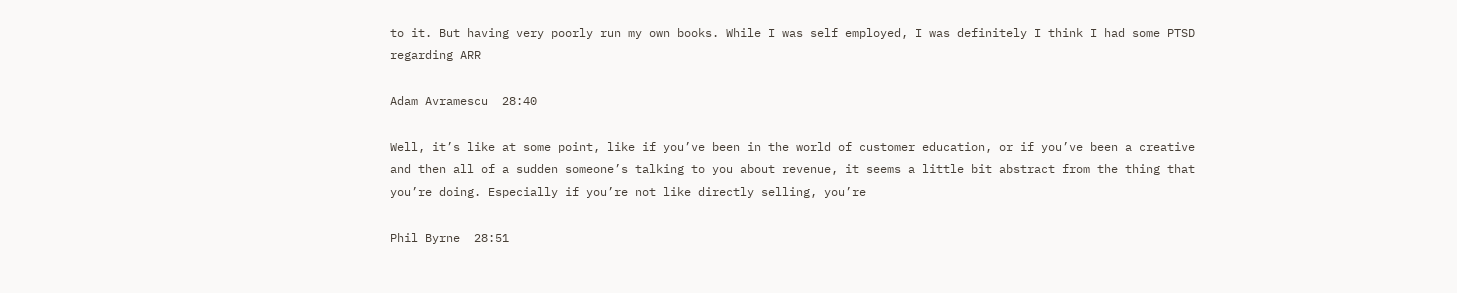to it. But having very poorly run my own books. While I was self employed, I was definitely I think I had some PTSD regarding ARR

Adam Avramescu  28:40

Well, it’s like at some point, like if you’ve been in the world of customer education, or if you’ve been a creative and then all of a sudden someone’s talking to you about revenue, it seems a little bit abstract from the thing that you’re doing. Especially if you’re not like directly selling, you’re

Phil Byrne  28:51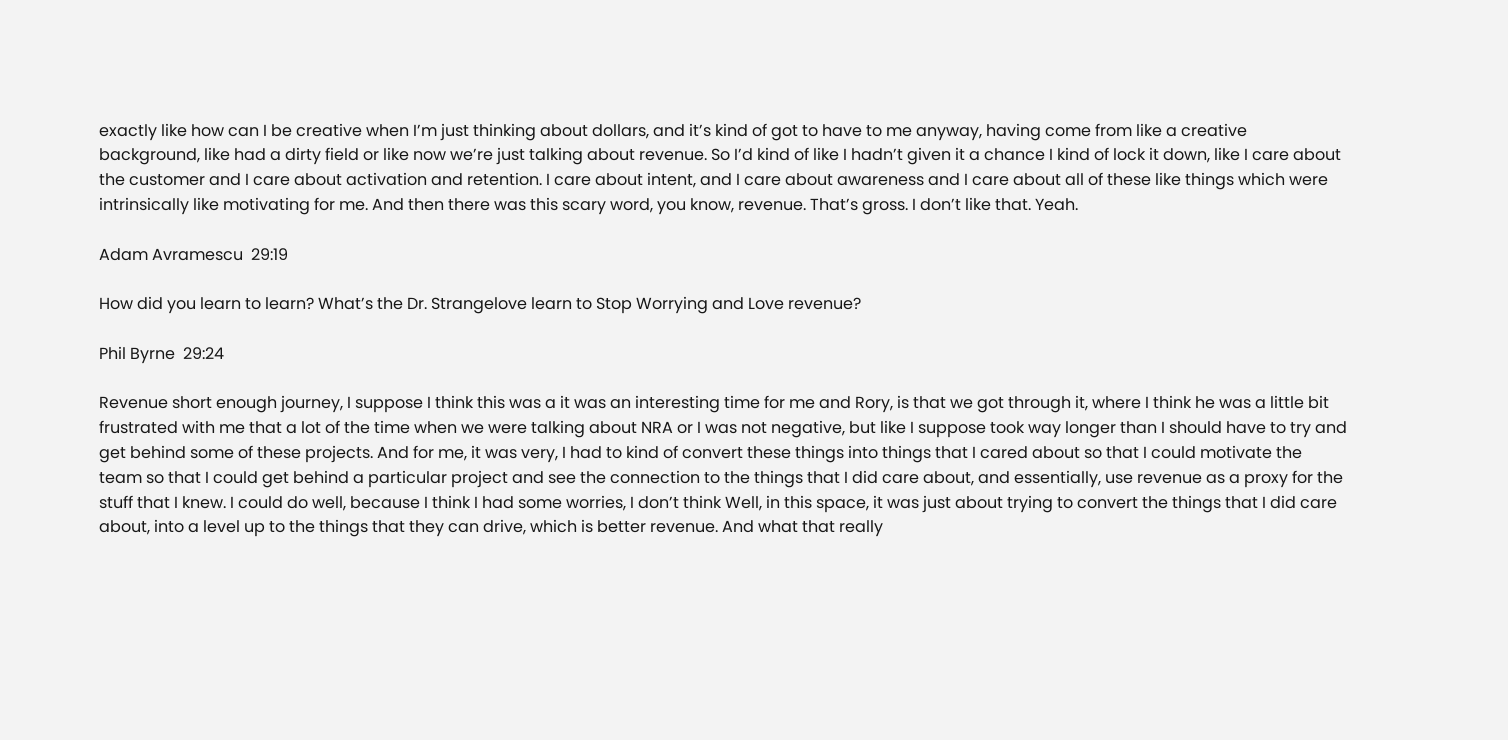exactly like how can I be creative when I’m just thinking about dollars, and it’s kind of got to have to me anyway, having come from like a creative background, like had a dirty field or like now we’re just talking about revenue. So I’d kind of like I hadn’t given it a chance I kind of lock it down, like I care about the customer and I care about activation and retention. I care about intent, and I care about awareness and I care about all of these like things which were intrinsically like motivating for me. And then there was this scary word, you know, revenue. That’s gross. I don’t like that. Yeah.

Adam Avramescu  29:19

How did you learn to learn? What’s the Dr. Strangelove learn to Stop Worrying and Love revenue?

Phil Byrne  29:24

Revenue short enough journey, I suppose I think this was a it was an interesting time for me and Rory, is that we got through it, where I think he was a little bit frustrated with me that a lot of the time when we were talking about NRA or I was not negative, but like I suppose took way longer than I should have to try and get behind some of these projects. And for me, it was very, I had to kind of convert these things into things that I cared about so that I could motivate the team so that I could get behind a particular project and see the connection to the things that I did care about, and essentially, use revenue as a proxy for the stuff that I knew. I could do well, because I think I had some worries, I don’t think Well, in this space, it was just about trying to convert the things that I did care about, into a level up to the things that they can drive, which is better revenue. And what that really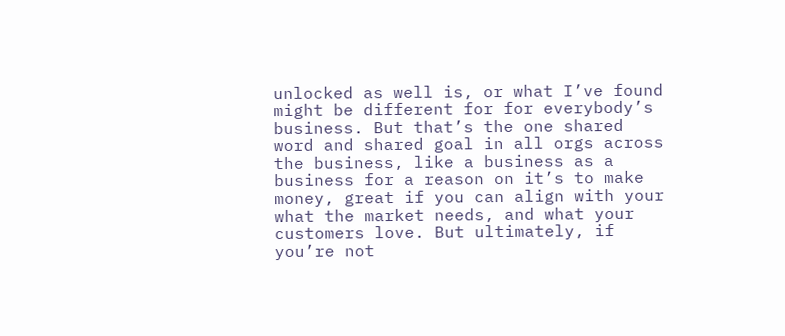unlocked as well is, or what I’ve found might be different for for everybody’s business. But that’s the one shared word and shared goal in all orgs across the business, like a business as a business for a reason on it’s to make money, great if you can align with your what the market needs, and what your customers love. But ultimately, if you’re not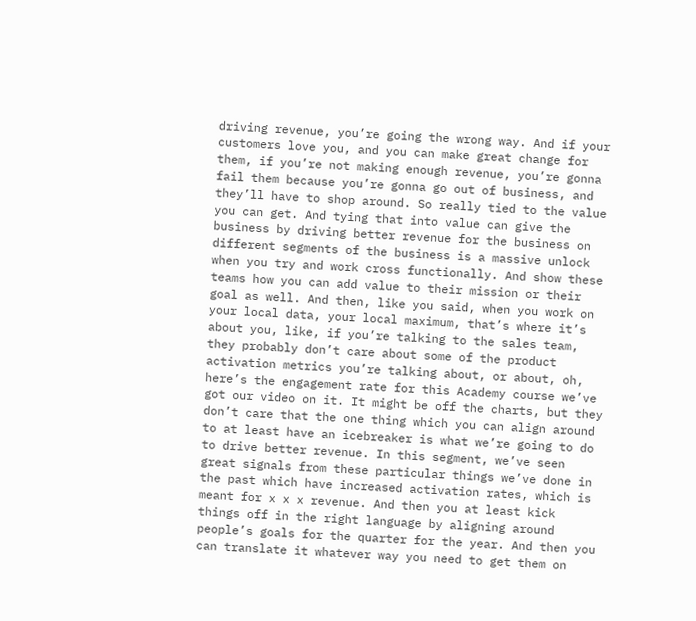driving revenue, you’re going the wrong way. And if your customers love you, and you can make great change for them, if you’re not making enough revenue, you’re gonna fail them because you’re gonna go out of business, and they’ll have to shop around. So really tied to the value you can get. And tying that into value can give the business by driving better revenue for the business on different segments of the business is a massive unlock when you try and work cross functionally. And show these teams how you can add value to their mission or their goal as well. And then, like you said, when you work on your local data, your local maximum, that’s where it’s about you, like, if you’re talking to the sales team, they probably don’t care about some of the product activation metrics you’re talking about, or about, oh, here’s the engagement rate for this Academy course we’ve got our video on it. It might be off the charts, but they don’t care that the one thing which you can align around to at least have an icebreaker is what we’re going to do to drive better revenue. In this segment, we’ve seen great signals from these particular things we’ve done in the past which have increased activation rates, which is meant for x x x revenue. And then you at least kick things off in the right language by aligning around people’s goals for the quarter for the year. And then you can translate it whatever way you need to get them on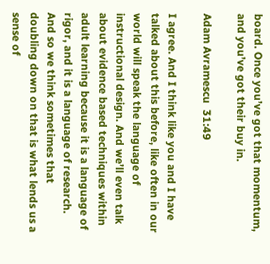board. Once you’ve got that momentum, and you’ve got their buy in.

Adam Avramescu  31:49

I agree. And I think like you and I have talked about this before, like often in our world will speak the language of instructional design. And we’ll even talk about evidence based techniques within adult learning because it is a language of rigor, and it is a language of research. And so we think sometimes that doubling down on that is what lends us a sense of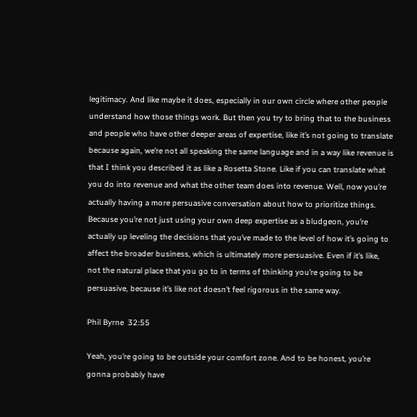legitimacy. And like maybe it does, especially in our own circle where other people understand how those things work. But then you try to bring that to the business and people who have other deeper areas of expertise, like it’s not going to translate because again, we’re not all speaking the same language and in a way like revenue is that I think you described it as like a Rosetta Stone. Like if you can translate what you do into revenue and what the other team does into revenue. Well, now you’re actually having a more persuasive conversation about how to prioritize things. Because you’re not just using your own deep expertise as a bludgeon, you’re actually up leveling the decisions that you’ve made to the level of how it’s going to affect the broader business, which is ultimately more persuasive. Even if it’s like, not the natural place that you go to in terms of thinking you’re going to be persuasive, because it’s like not doesn’t feel rigorous in the same way.

Phil Byrne  32:55

Yeah, you’re going to be outside your comfort zone. And to be honest, you’re gonna probably have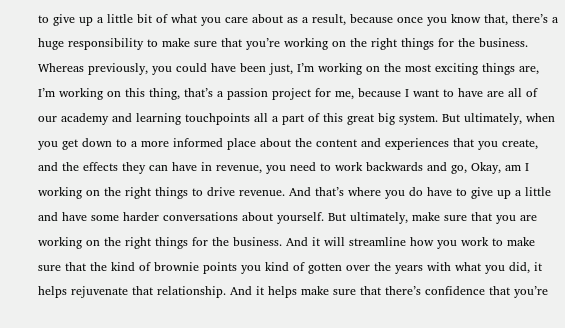to give up a little bit of what you care about as a result, because once you know that, there’s a huge responsibility to make sure that you’re working on the right things for the business. Whereas previously, you could have been just, I’m working on the most exciting things are, I’m working on this thing, that’s a passion project for me, because I want to have are all of our academy and learning touchpoints all a part of this great big system. But ultimately, when you get down to a more informed place about the content and experiences that you create, and the effects they can have in revenue, you need to work backwards and go, Okay, am I working on the right things to drive revenue. And that’s where you do have to give up a little and have some harder conversations about yourself. But ultimately, make sure that you are working on the right things for the business. And it will streamline how you work to make sure that the kind of brownie points you kind of gotten over the years with what you did, it helps rejuvenate that relationship. And it helps make sure that there’s confidence that you’re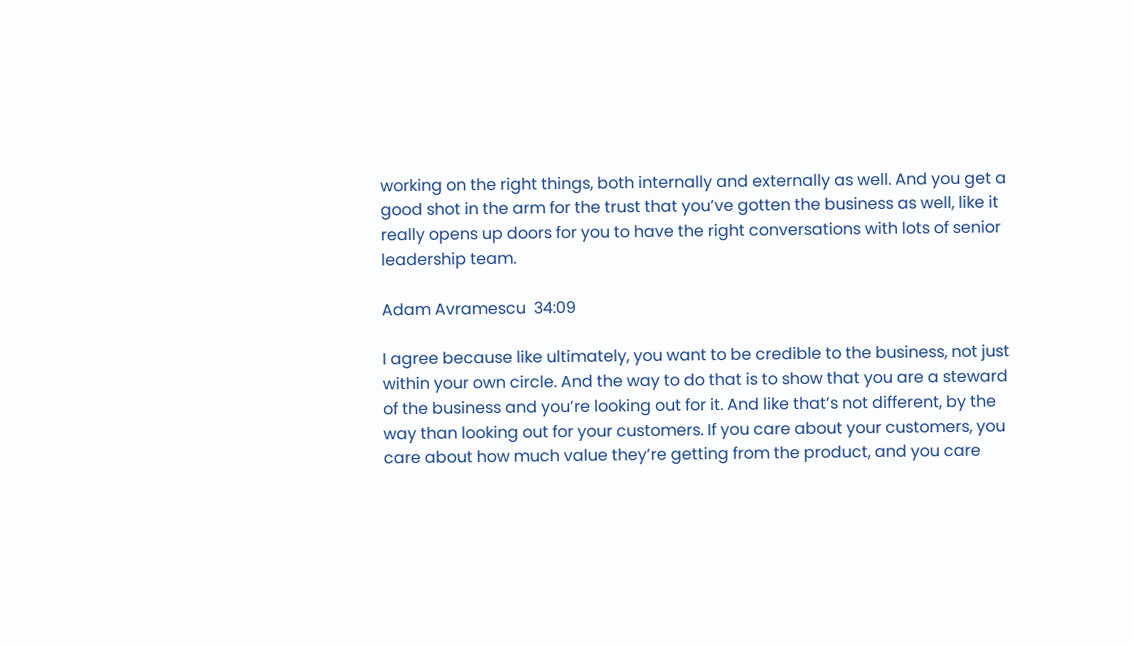working on the right things, both internally and externally as well. And you get a good shot in the arm for the trust that you’ve gotten the business as well, like it really opens up doors for you to have the right conversations with lots of senior leadership team.

Adam Avramescu  34:09

I agree because like ultimately, you want to be credible to the business, not just within your own circle. And the way to do that is to show that you are a steward of the business and you’re looking out for it. And like that’s not different, by the way than looking out for your customers. If you care about your customers, you care about how much value they’re getting from the product, and you care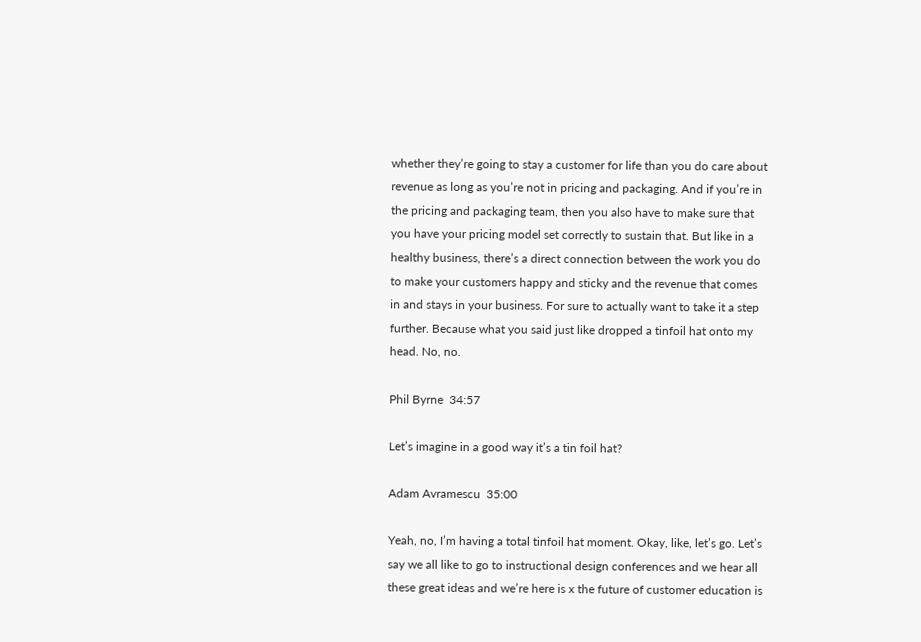whether they’re going to stay a customer for life than you do care about revenue as long as you’re not in pricing and packaging. And if you’re in the pricing and packaging team, then you also have to make sure that you have your pricing model set correctly to sustain that. But like in a healthy business, there’s a direct connection between the work you do to make your customers happy and sticky and the revenue that comes in and stays in your business. For sure to actually want to take it a step further. Because what you said just like dropped a tinfoil hat onto my head. No, no.

Phil Byrne  34:57

Let’s imagine in a good way it’s a tin foil hat?

Adam Avramescu  35:00

Yeah, no, I’m having a total tinfoil hat moment. Okay, like, let’s go. Let’s say we all like to go to instructional design conferences and we hear all these great ideas and we’re here is x the future of customer education is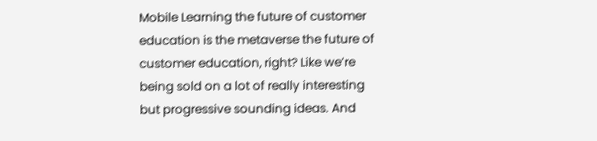Mobile Learning the future of customer education is the metaverse the future of customer education, right? Like we’re being sold on a lot of really interesting but progressive sounding ideas. And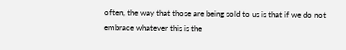often, the way that those are being sold to us is that if we do not embrace whatever this is the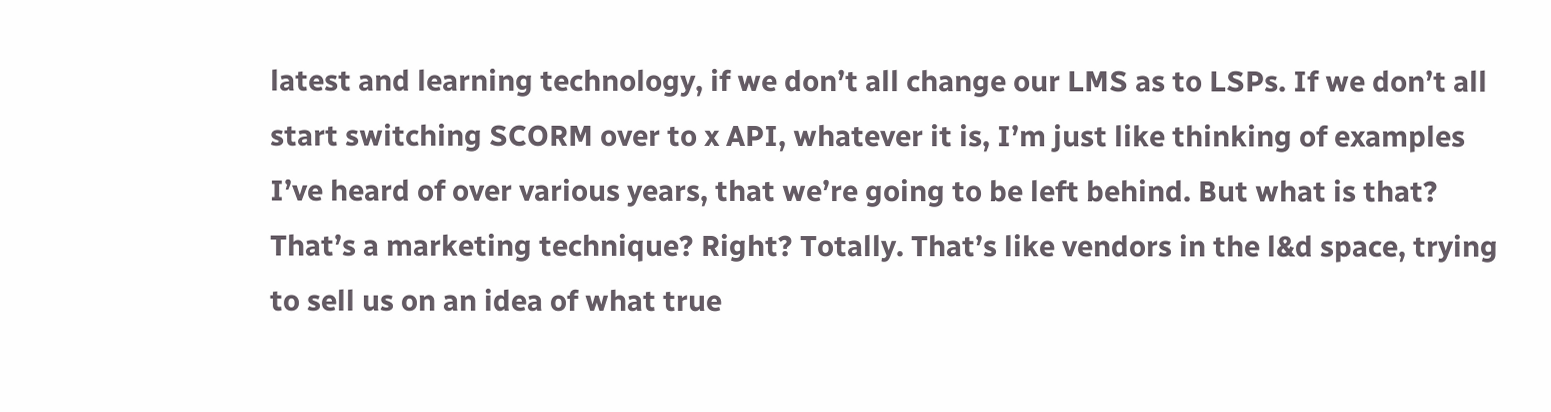latest and learning technology, if we don’t all change our LMS as to LSPs. If we don’t all start switching SCORM over to x API, whatever it is, I’m just like thinking of examples I’ve heard of over various years, that we’re going to be left behind. But what is that? That’s a marketing technique? Right? Totally. That’s like vendors in the l&d space, trying to sell us on an idea of what true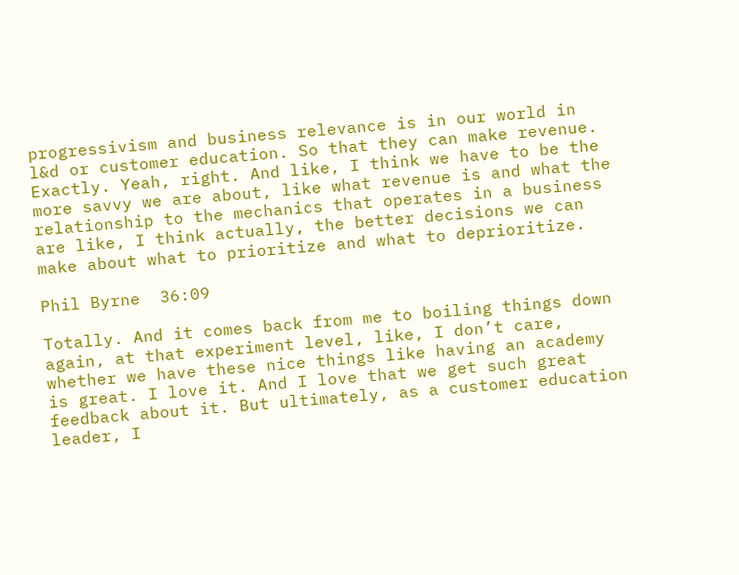progressivism and business relevance is in our world in l&d or customer education. So that they can make revenue. Exactly. Yeah, right. And like, I think we have to be the more savvy we are about, like what revenue is and what the relationship to the mechanics that operates in a business are like, I think actually, the better decisions we can make about what to prioritize and what to deprioritize.

Phil Byrne  36:09

Totally. And it comes back from me to boiling things down again, at that experiment level, like, I don’t care, whether we have these nice things like having an academy is great. I love it. And I love that we get such great feedback about it. But ultimately, as a customer education leader, I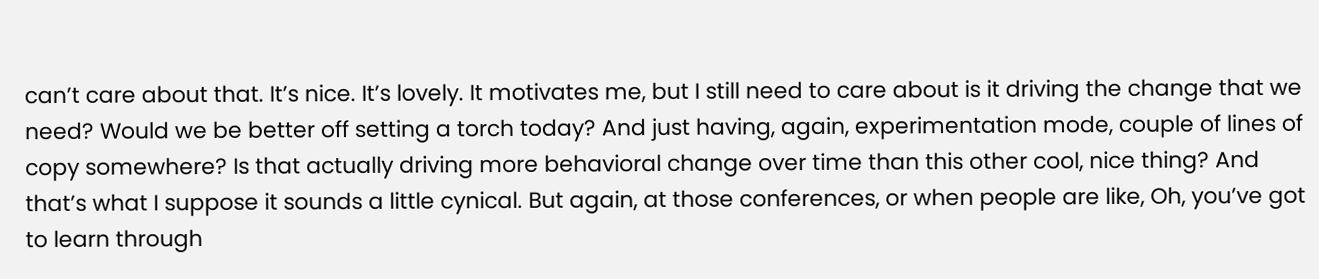can’t care about that. It’s nice. It’s lovely. It motivates me, but I still need to care about is it driving the change that we need? Would we be better off setting a torch today? And just having, again, experimentation mode, couple of lines of copy somewhere? Is that actually driving more behavioral change over time than this other cool, nice thing? And that’s what I suppose it sounds a little cynical. But again, at those conferences, or when people are like, Oh, you’ve got to learn through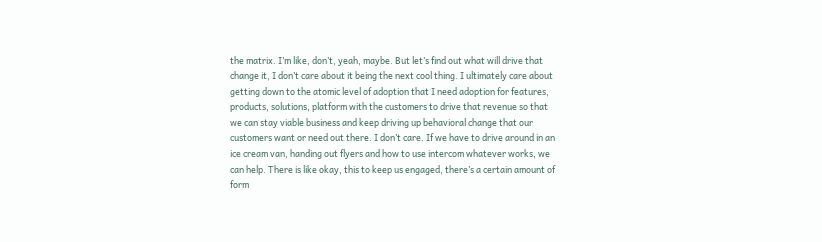the matrix. I’m like, don’t, yeah, maybe. But let’s find out what will drive that change it, I don’t care about it being the next cool thing. I ultimately care about getting down to the atomic level of adoption that I need adoption for features, products, solutions, platform with the customers to drive that revenue so that we can stay viable business and keep driving up behavioral change that our customers want or need out there. I don’t care. If we have to drive around in an ice cream van, handing out flyers and how to use intercom whatever works, we can help. There is like okay, this to keep us engaged, there’s a certain amount of form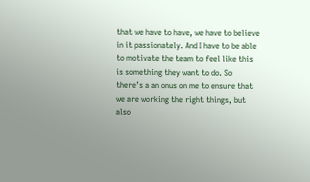that we have to have, we have to believe in it passionately. And I have to be able to motivate the team to feel like this is something they want to do. So there’s a an onus on me to ensure that we are working the right things, but also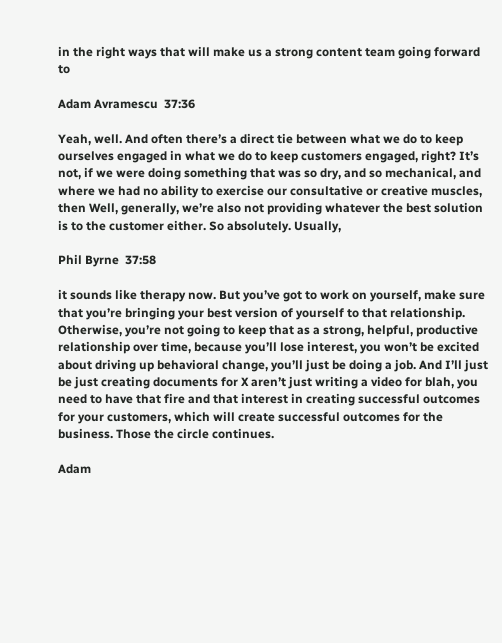in the right ways that will make us a strong content team going forward to

Adam Avramescu  37:36

Yeah, well. And often there’s a direct tie between what we do to keep ourselves engaged in what we do to keep customers engaged, right? It’s not, if we were doing something that was so dry, and so mechanical, and where we had no ability to exercise our consultative or creative muscles, then Well, generally, we’re also not providing whatever the best solution is to the customer either. So absolutely. Usually,

Phil Byrne  37:58

it sounds like therapy now. But you’ve got to work on yourself, make sure that you’re bringing your best version of yourself to that relationship. Otherwise, you’re not going to keep that as a strong, helpful, productive relationship over time, because you’ll lose interest, you won’t be excited about driving up behavioral change, you’ll just be doing a job. And I’ll just be just creating documents for X aren’t just writing a video for blah, you need to have that fire and that interest in creating successful outcomes for your customers, which will create successful outcomes for the business. Those the circle continues.

Adam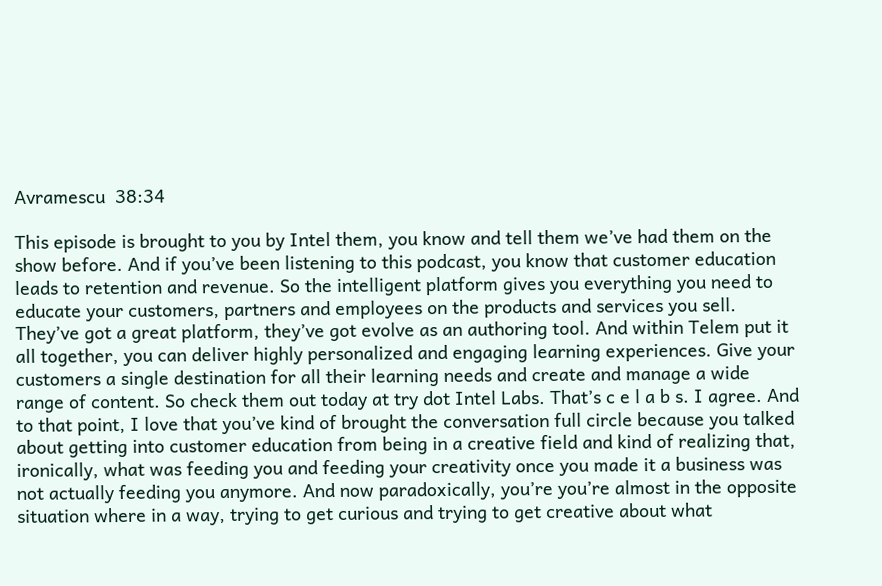Avramescu  38:34

This episode is brought to you by Intel them, you know and tell them we’ve had them on the show before. And if you’ve been listening to this podcast, you know that customer education leads to retention and revenue. So the intelligent platform gives you everything you need to educate your customers, partners and employees on the products and services you sell. They’ve got a great platform, they’ve got evolve as an authoring tool. And within Telem put it all together, you can deliver highly personalized and engaging learning experiences. Give your customers a single destination for all their learning needs and create and manage a wide range of content. So check them out today at try dot Intel Labs. That’s c e l a b s. I agree. And to that point, I love that you’ve kind of brought the conversation full circle because you talked about getting into customer education from being in a creative field and kind of realizing that, ironically, what was feeding you and feeding your creativity once you made it a business was not actually feeding you anymore. And now paradoxically, you’re you’re almost in the opposite situation where in a way, trying to get curious and trying to get creative about what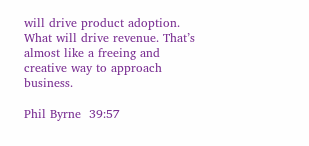will drive product adoption. What will drive revenue. That’s almost like a freeing and creative way to approach business.

Phil Byrne  39:57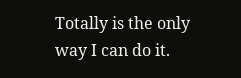Totally is the only way I can do it.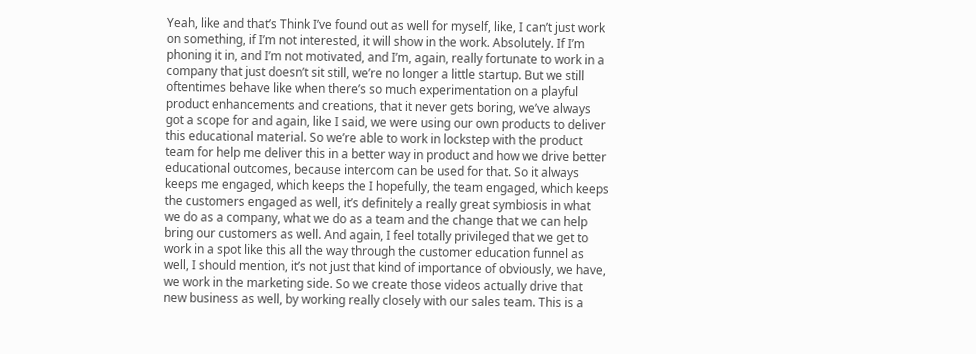Yeah, like and that’s Think I’ve found out as well for myself, like, I can’t just work on something, if I’m not interested, it will show in the work. Absolutely. If I’m phoning it in, and I’m not motivated, and I’m, again, really fortunate to work in a company that just doesn’t sit still, we’re no longer a little startup. But we still oftentimes behave like when there’s so much experimentation on a playful product enhancements and creations, that it never gets boring, we’ve always got a scope for and again, like I said, we were using our own products to deliver this educational material. So we’re able to work in lockstep with the product team for help me deliver this in a better way in product and how we drive better educational outcomes, because intercom can be used for that. So it always keeps me engaged, which keeps the I hopefully, the team engaged, which keeps the customers engaged as well, it’s definitely a really great symbiosis in what we do as a company, what we do as a team and the change that we can help bring our customers as well. And again, I feel totally privileged that we get to work in a spot like this all the way through the customer education funnel as well, I should mention, it’s not just that kind of importance of obviously, we have, we work in the marketing side. So we create those videos actually drive that new business as well, by working really closely with our sales team. This is a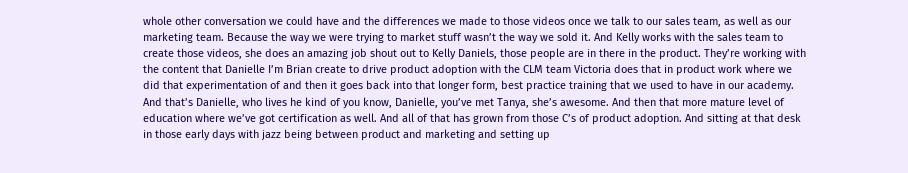whole other conversation we could have and the differences we made to those videos once we talk to our sales team, as well as our marketing team. Because the way we were trying to market stuff wasn’t the way we sold it. And Kelly works with the sales team to create those videos, she does an amazing job shout out to Kelly Daniels, those people are in there in the product. They’re working with the content that Danielle I’m Brian create to drive product adoption with the CLM team Victoria does that in product work where we did that experimentation of and then it goes back into that longer form, best practice training that we used to have in our academy. And that’s Danielle, who lives he kind of you know, Danielle, you’ve met Tanya, she’s awesome. And then that more mature level of education where we’ve got certification as well. And all of that has grown from those C’s of product adoption. And sitting at that desk in those early days with jazz being between product and marketing and setting up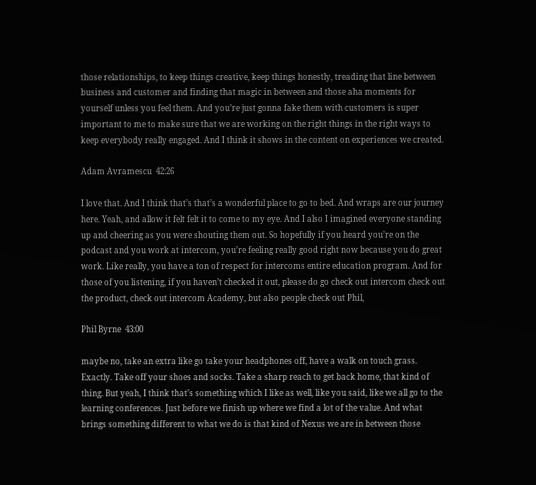those relationships, to keep things creative, keep things honestly, treading that line between business and customer and finding that magic in between and those aha moments for yourself unless you feel them. And you’re just gonna fake them with customers is super important to me to make sure that we are working on the right things in the right ways to keep everybody really engaged. And I think it shows in the content on experiences we created.

Adam Avramescu  42:26

I love that. And I think that’s that’s a wonderful place to go to bed. And wraps are our journey here. Yeah, and allow it felt felt it to come to my eye. And I also I imagined everyone standing up and cheering as you were shouting them out. So hopefully if you heard you’re on the podcast and you work at intercom, you’re feeling really good right now because you do great work. Like really, you have a ton of respect for intercoms entire education program. And for those of you listening, if you haven’t checked it out, please do go check out intercom check out the product, check out intercom Academy, but also people check out Phil,

Phil Byrne  43:00

maybe no, take an extra like go take your headphones off, have a walk on touch grass. Exactly. Take off your shoes and socks. Take a sharp reach to get back home, that kind of thing. But yeah, I think that’s something which I like as well, like you said, like we all go to the learning conferences. Just before we finish up where we find a lot of the value. And what brings something different to what we do is that kind of Nexus we are in between those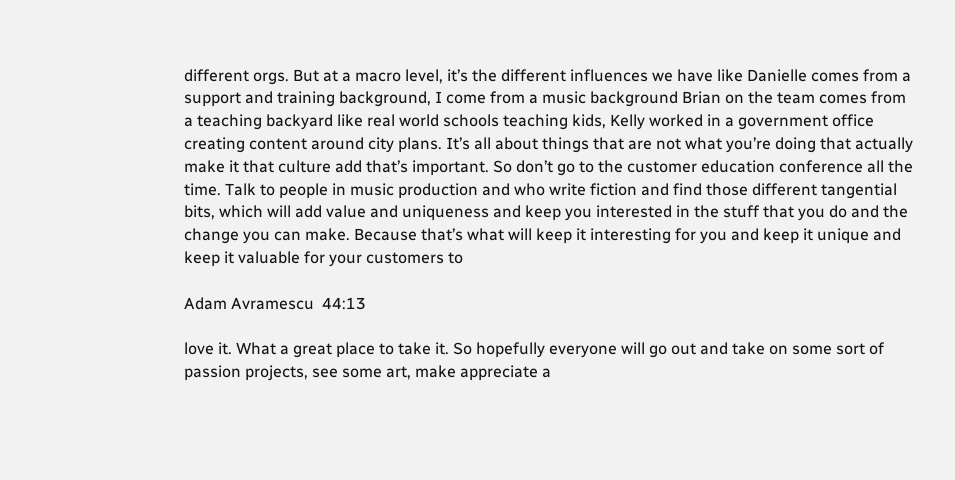different orgs. But at a macro level, it’s the different influences we have like Danielle comes from a support and training background, I come from a music background Brian on the team comes from a teaching backyard like real world schools teaching kids, Kelly worked in a government office creating content around city plans. It’s all about things that are not what you’re doing that actually make it that culture add that’s important. So don’t go to the customer education conference all the time. Talk to people in music production and who write fiction and find those different tangential bits, which will add value and uniqueness and keep you interested in the stuff that you do and the change you can make. Because that’s what will keep it interesting for you and keep it unique and keep it valuable for your customers to

Adam Avramescu  44:13

love it. What a great place to take it. So hopefully everyone will go out and take on some sort of passion projects, see some art, make appreciate a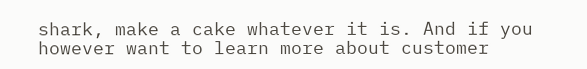shark, make a cake whatever it is. And if you however want to learn more about customer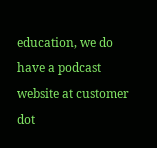education, we do have a podcast website at customer dot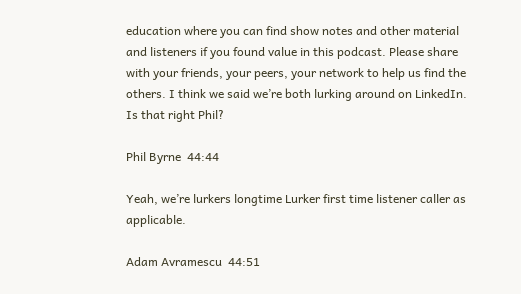education where you can find show notes and other material and listeners if you found value in this podcast. Please share with your friends, your peers, your network to help us find the others. I think we said we’re both lurking around on LinkedIn. Is that right Phil?

Phil Byrne  44:44

Yeah, we’re lurkers longtime Lurker first time listener caller as applicable.

Adam Avramescu  44:51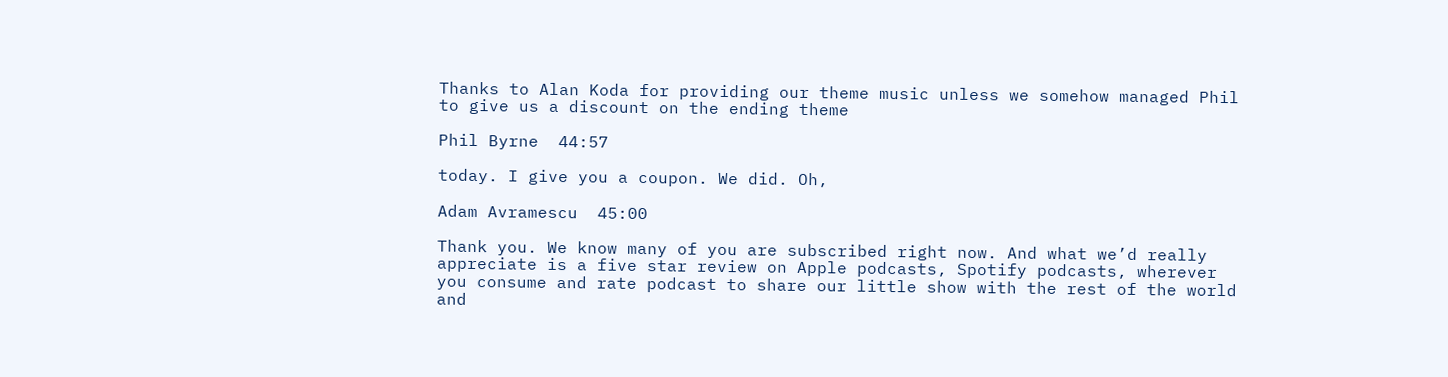Thanks to Alan Koda for providing our theme music unless we somehow managed Phil to give us a discount on the ending theme

Phil Byrne  44:57

today. I give you a coupon. We did. Oh,

Adam Avramescu  45:00

Thank you. We know many of you are subscribed right now. And what we’d really appreciate is a five star review on Apple podcasts, Spotify podcasts, wherever you consume and rate podcast to share our little show with the rest of the world and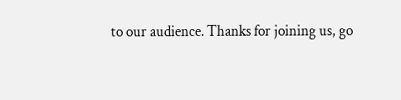to our audience. Thanks for joining us, go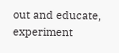out and educate, experiment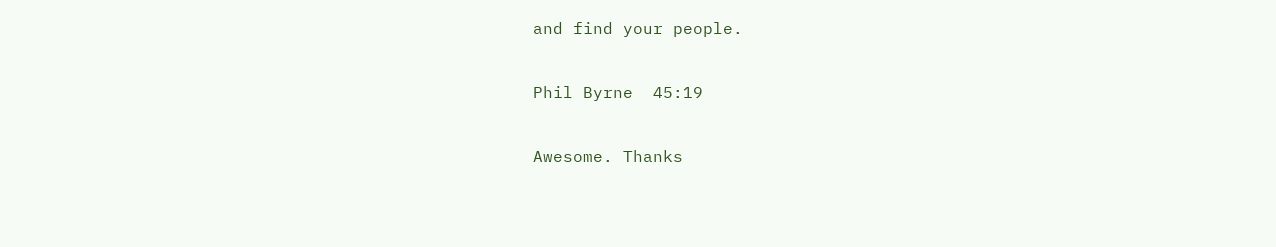and find your people.

Phil Byrne  45:19

Awesome. Thanks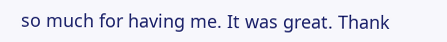so much for having me. It was great. Thank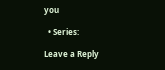you

  • Series:

Leave a Reply